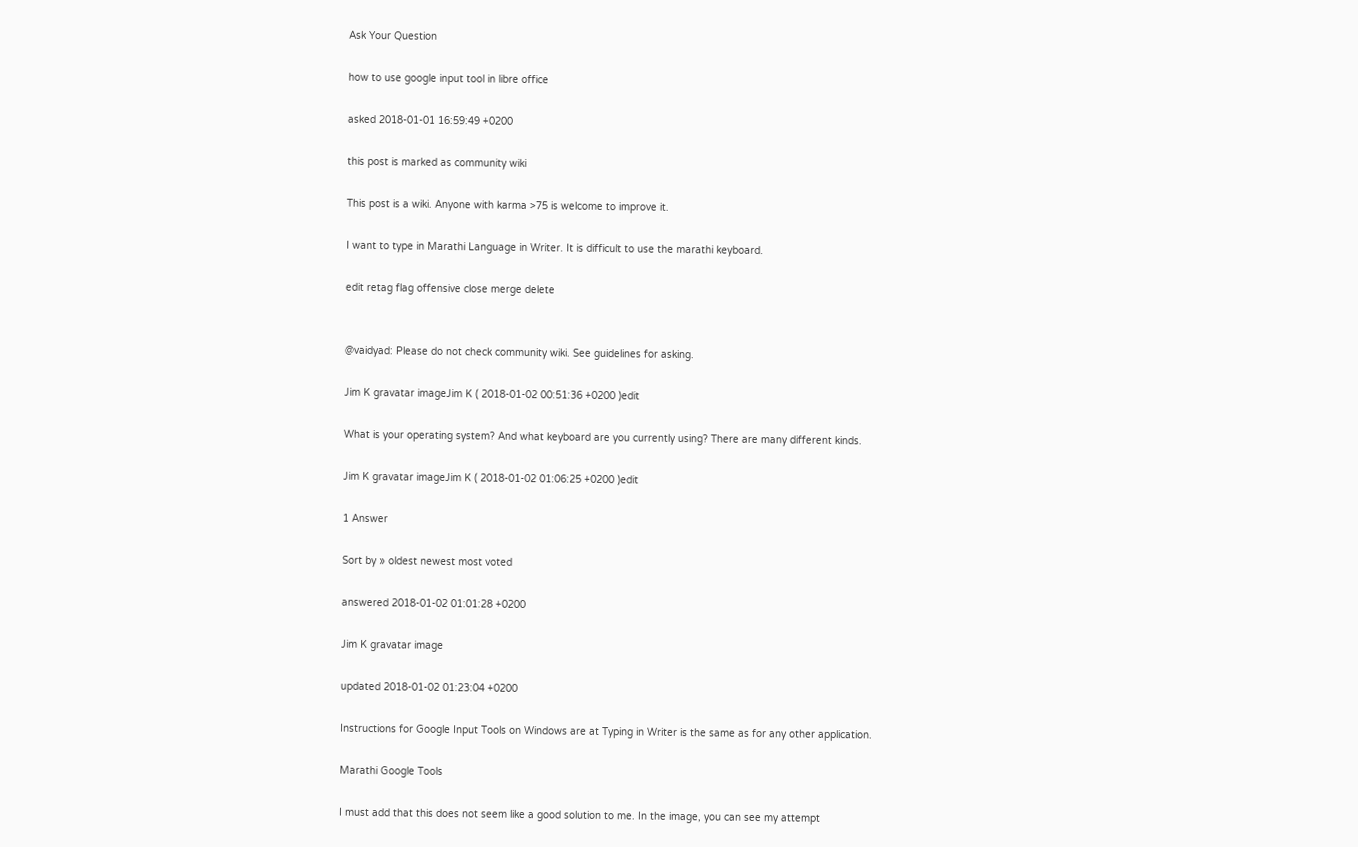Ask Your Question

how to use google input tool in libre office

asked 2018-01-01 16:59:49 +0200

this post is marked as community wiki

This post is a wiki. Anyone with karma >75 is welcome to improve it.

I want to type in Marathi Language in Writer. It is difficult to use the marathi keyboard.

edit retag flag offensive close merge delete


@vaidyad: Please do not check community wiki. See guidelines for asking.

Jim K gravatar imageJim K ( 2018-01-02 00:51:36 +0200 )edit

What is your operating system? And what keyboard are you currently using? There are many different kinds.

Jim K gravatar imageJim K ( 2018-01-02 01:06:25 +0200 )edit

1 Answer

Sort by » oldest newest most voted

answered 2018-01-02 01:01:28 +0200

Jim K gravatar image

updated 2018-01-02 01:23:04 +0200

Instructions for Google Input Tools on Windows are at Typing in Writer is the same as for any other application.

Marathi Google Tools

I must add that this does not seem like a good solution to me. In the image, you can see my attempt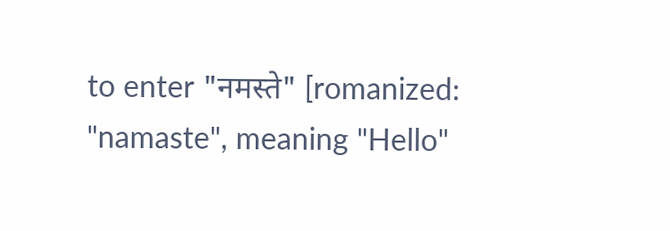to enter "नमस्ते" [romanized: "namaste", meaning "Hello"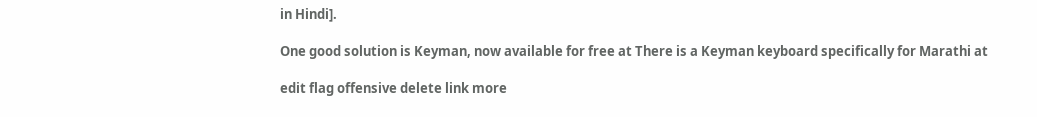in Hindi].

One good solution is Keyman, now available for free at There is a Keyman keyboard specifically for Marathi at

edit flag offensive delete link more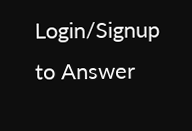Login/Signup to Answer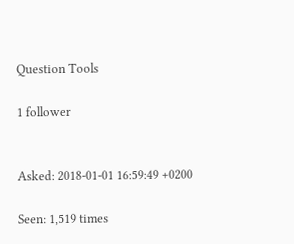Question Tools

1 follower


Asked: 2018-01-01 16:59:49 +0200

Seen: 1,519 times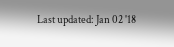Last updated: Jan 02 '18